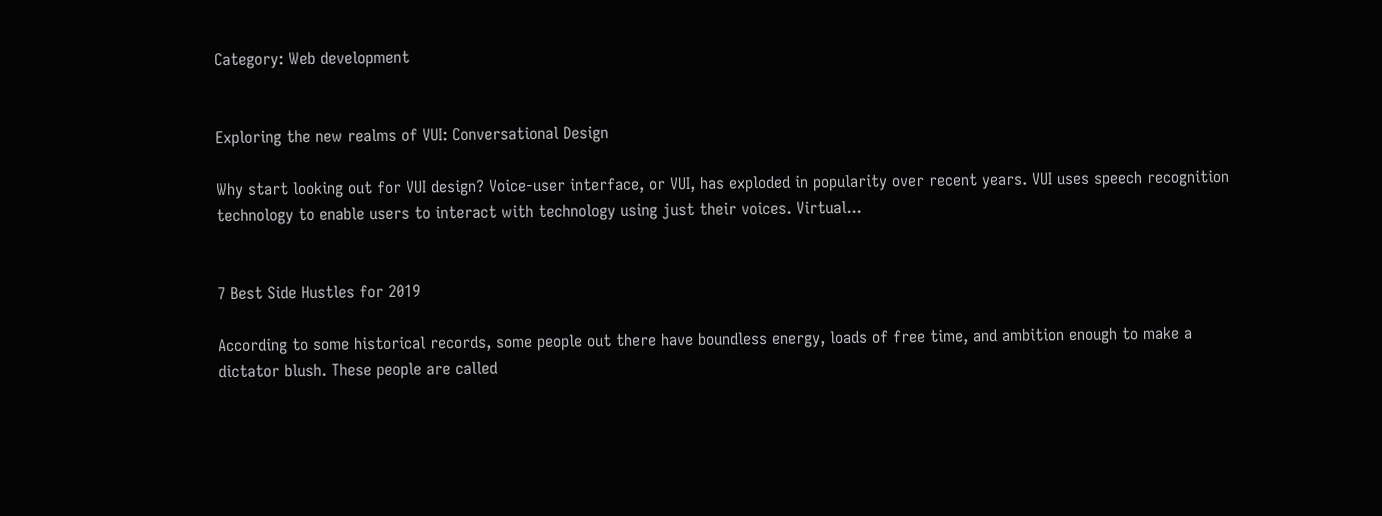Category: Web development


Exploring the new realms of VUI: Conversational Design

Why start looking out for VUI design? Voice-user interface, or VUI, has exploded in popularity over recent years. VUI uses speech recognition technology to enable users to interact with technology using just their voices. Virtual...


7 Best Side Hustles for 2019

According to some historical records, some people out there have boundless energy, loads of free time, and ambition enough to make a dictator blush. These people are called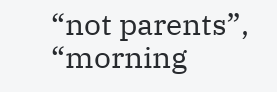“not parents”, “morning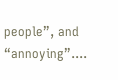people”, and “annoying”....